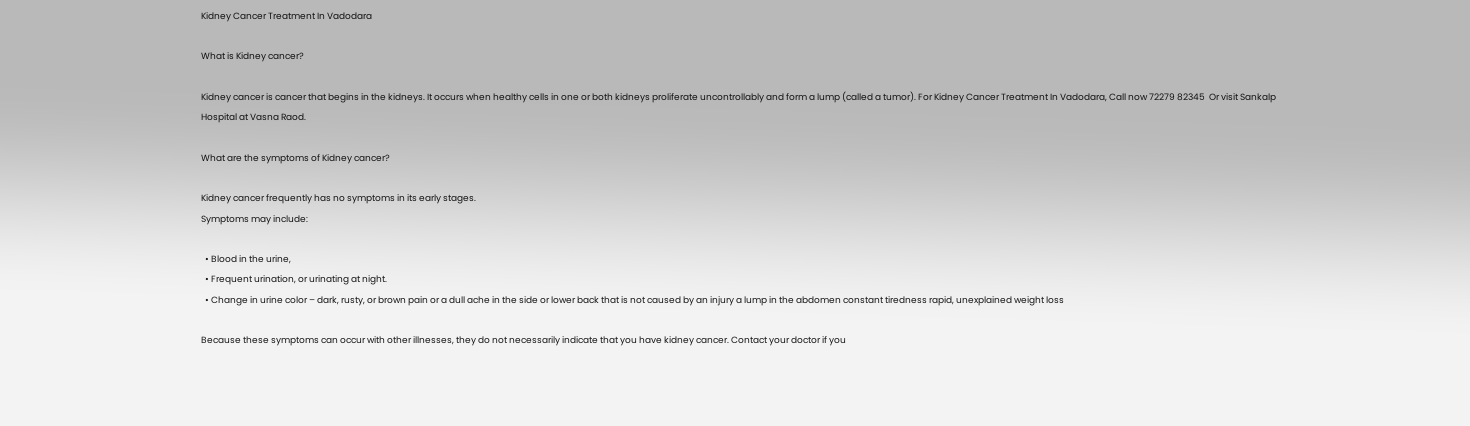Kidney Cancer Treatment In Vadodara

What is Kidney cancer?

Kidney cancer is cancer that begins in the kidneys. It occurs when healthy cells in one or both kidneys proliferate uncontrollably and form a lump (called a tumor). For Kidney Cancer Treatment In Vadodara, Call now 72279 82345  Or visit Sankalp Hospital at Vasna Raod.

What are the symptoms of Kidney cancer?

Kidney cancer frequently has no symptoms in its early stages.
Symptoms may include:

  • Blood in the urine,
  • Frequent urination, or urinating at night.
  • Change in urine color – dark, rusty, or brown pain or a dull ache in the side or lower back that is not caused by an injury a lump in the abdomen constant tiredness rapid, unexplained weight loss

Because these symptoms can occur with other illnesses, they do not necessarily indicate that you have kidney cancer. Contact your doctor if you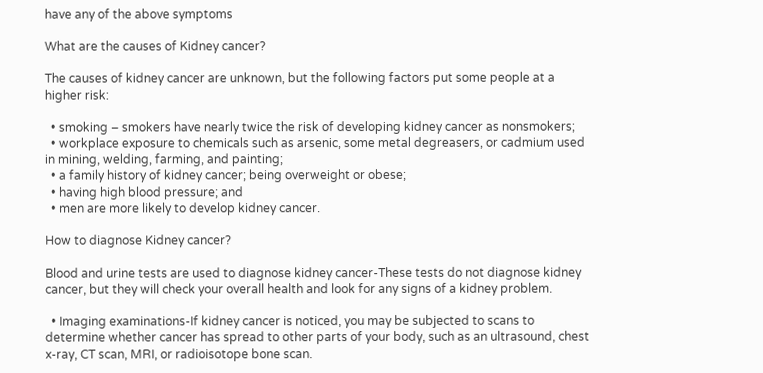have any of the above symptoms

What are the causes of Kidney cancer?

The causes of kidney cancer are unknown, but the following factors put some people at a higher risk:

  • smoking – smokers have nearly twice the risk of developing kidney cancer as nonsmokers;
  • workplace exposure to chemicals such as arsenic, some metal degreasers, or cadmium used in mining, welding, farming, and painting;
  • a family history of kidney cancer; being overweight or obese;
  • having high blood pressure; and
  • men are more likely to develop kidney cancer.

How to diagnose Kidney cancer?

Blood and urine tests are used to diagnose kidney cancer-These tests do not diagnose kidney cancer, but they will check your overall health and look for any signs of a kidney problem.

  • Imaging examinations-If kidney cancer is noticed, you may be subjected to scans to determine whether cancer has spread to other parts of your body, such as an ultrasound, chest x-ray, CT scan, MRI, or radioisotope bone scan.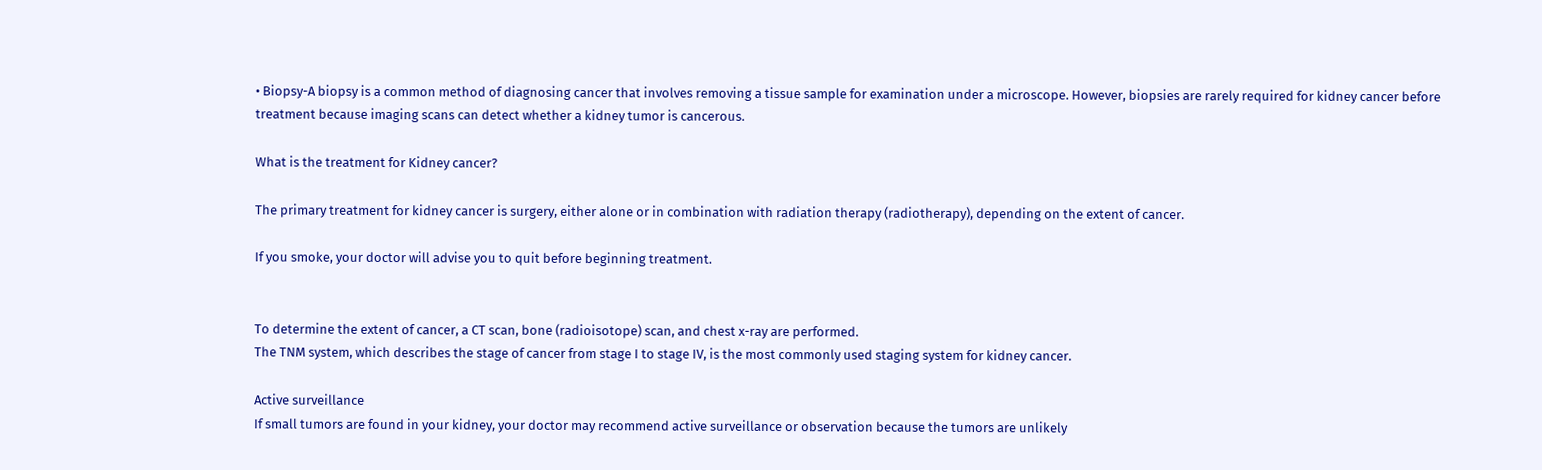• Biopsy-A biopsy is a common method of diagnosing cancer that involves removing a tissue sample for examination under a microscope. However, biopsies are rarely required for kidney cancer before treatment because imaging scans can detect whether a kidney tumor is cancerous.

What is the treatment for Kidney cancer?

The primary treatment for kidney cancer is surgery, either alone or in combination with radiation therapy (radiotherapy), depending on the extent of cancer.

If you smoke, your doctor will advise you to quit before beginning treatment.


To determine the extent of cancer, a CT scan, bone (radioisotope) scan, and chest x-ray are performed.
The TNM system, which describes the stage of cancer from stage I to stage IV, is the most commonly used staging system for kidney cancer.

Active surveillance
If small tumors are found in your kidney, your doctor may recommend active surveillance or observation because the tumors are unlikely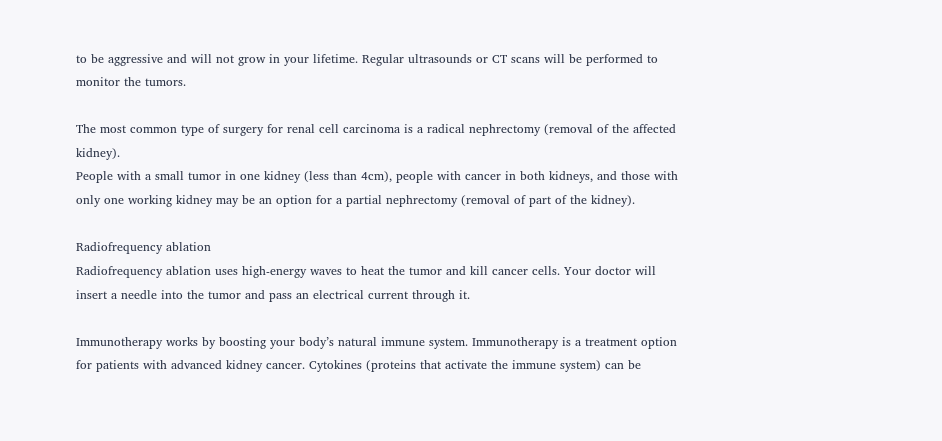to be aggressive and will not grow in your lifetime. Regular ultrasounds or CT scans will be performed to monitor the tumors.

The most common type of surgery for renal cell carcinoma is a radical nephrectomy (removal of the affected kidney).
People with a small tumor in one kidney (less than 4cm), people with cancer in both kidneys, and those with only one working kidney may be an option for a partial nephrectomy (removal of part of the kidney).

Radiofrequency ablation
Radiofrequency ablation uses high-energy waves to heat the tumor and kill cancer cells. Your doctor will insert a needle into the tumor and pass an electrical current through it.

Immunotherapy works by boosting your body’s natural immune system. Immunotherapy is a treatment option for patients with advanced kidney cancer. Cytokines (proteins that activate the immune system) can be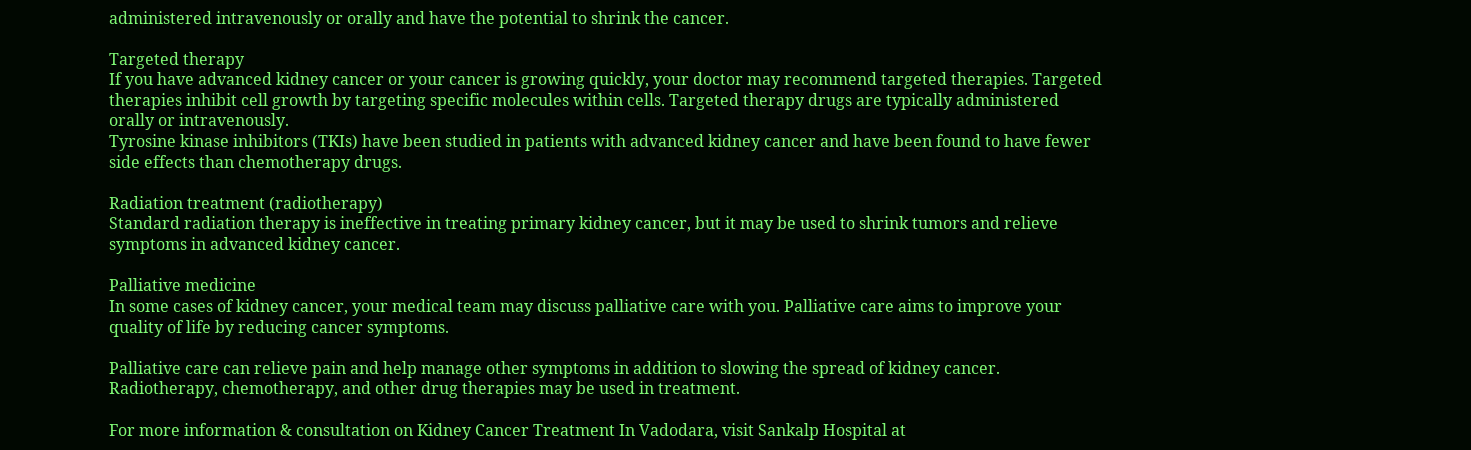administered intravenously or orally and have the potential to shrink the cancer.

Targeted therapy
If you have advanced kidney cancer or your cancer is growing quickly, your doctor may recommend targeted therapies. Targeted therapies inhibit cell growth by targeting specific molecules within cells. Targeted therapy drugs are typically administered orally or intravenously.
Tyrosine kinase inhibitors (TKIs) have been studied in patients with advanced kidney cancer and have been found to have fewer side effects than chemotherapy drugs.

Radiation treatment (radiotherapy)
Standard radiation therapy is ineffective in treating primary kidney cancer, but it may be used to shrink tumors and relieve symptoms in advanced kidney cancer.

Palliative medicine
In some cases of kidney cancer, your medical team may discuss palliative care with you. Palliative care aims to improve your quality of life by reducing cancer symptoms.

Palliative care can relieve pain and help manage other symptoms in addition to slowing the spread of kidney cancer. Radiotherapy, chemotherapy, and other drug therapies may be used in treatment.

For more information & consultation on Kidney Cancer Treatment In Vadodara, visit Sankalp Hospital at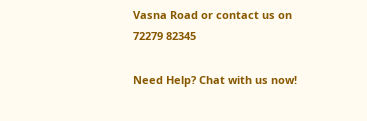Vasna Road or contact us on 72279 82345

Need Help? Chat with us now!